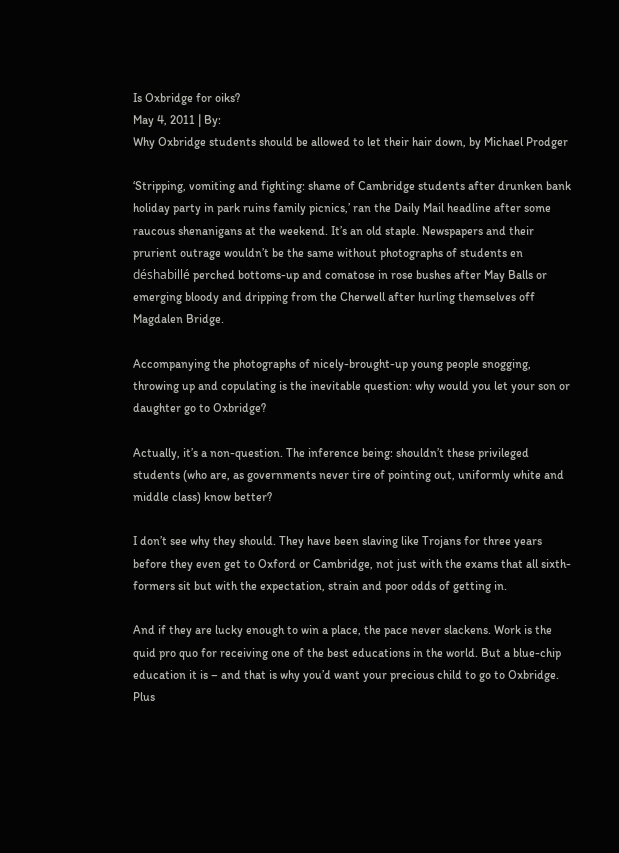Is Oxbridge for oiks?
May 4, 2011 | By:
Why Oxbridge students should be allowed to let their hair down, by Michael Prodger

‘Stripping, vomiting and fighting: shame of Cambridge students after drunken bank holiday party in park ruins family picnics,’ ran the Daily Mail headline after some raucous shenanigans at the weekend. It’s an old staple. Newspapers and their prurient outrage wouldn’t be the same without photographs of students en déshabillé perched bottoms-up and comatose in rose bushes after May Balls or emerging bloody and dripping from the Cherwell after hurling themselves off Magdalen Bridge.

Accompanying the photographs of nicely-brought-up young people snogging, throwing up and copulating is the inevitable question: why would you let your son or daughter go to Oxbridge?

Actually, it’s a non-question. The inference being: shouldn’t these privileged students (who are, as governments never tire of pointing out, uniformly white and middle class) know better?

I don’t see why they should. They have been slaving like Trojans for three years before they even get to Oxford or Cambridge, not just with the exams that all sixth-formers sit but with the expectation, strain and poor odds of getting in.

And if they are lucky enough to win a place, the pace never slackens. Work is the quid pro quo for receiving one of the best educations in the world. But a blue-chip education it is – and that is why you’d want your precious child to go to Oxbridge. Plus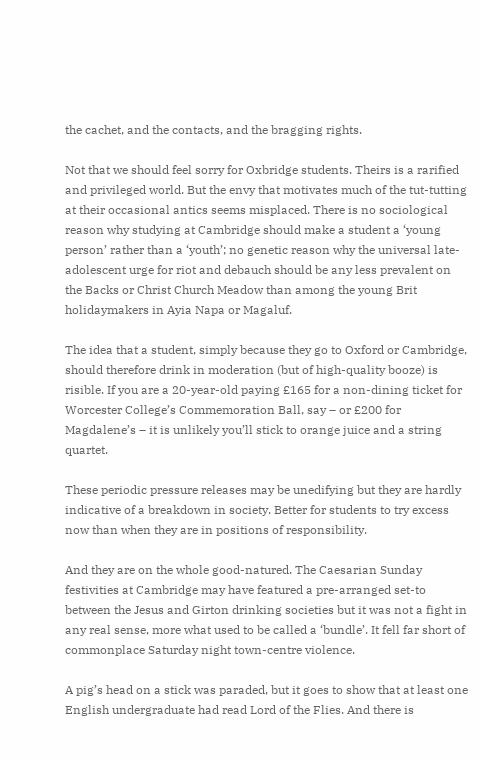the cachet, and the contacts, and the bragging rights.

Not that we should feel sorry for Oxbridge students. Theirs is a rarified and privileged world. But the envy that motivates much of the tut-tutting at their occasional antics seems misplaced. There is no sociological reason why studying at Cambridge should make a student a ‘young person’ rather than a ‘youth’; no genetic reason why the universal late-adolescent urge for riot and debauch should be any less prevalent on the Backs or Christ Church Meadow than among the young Brit holidaymakers in Ayia Napa or Magaluf.

The idea that a student, simply because they go to Oxford or Cambridge, should therefore drink in moderation (but of high-quality booze) is risible. If you are a 20-year-old paying £165 for a non-dining ticket for Worcester College’s Commemoration Ball, say – or £200 for Magdalene’s – it is unlikely you’ll stick to orange juice and a string quartet.

These periodic pressure releases may be unedifying but they are hardly indicative of a breakdown in society. Better for students to try excess now than when they are in positions of responsibility.

And they are on the whole good-natured. The Caesarian Sunday festivities at Cambridge may have featured a pre-arranged set-to between the Jesus and Girton drinking societies but it was not a fight in any real sense, more what used to be called a ‘bundle’. It fell far short of commonplace Saturday night town-centre violence.

A pig’s head on a stick was paraded, but it goes to show that at least one English undergraduate had read Lord of the Flies. And there is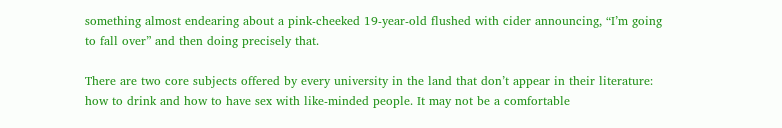something almost endearing about a pink-cheeked 19-year-old flushed with cider announcing, “I’m going to fall over” and then doing precisely that.

There are two core subjects offered by every university in the land that don’t appear in their literature: how to drink and how to have sex with like-minded people. It may not be a comfortable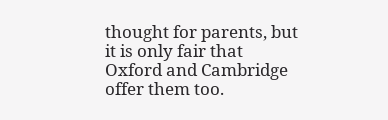thought for parents, but it is only fair that Oxford and Cambridge offer them too.